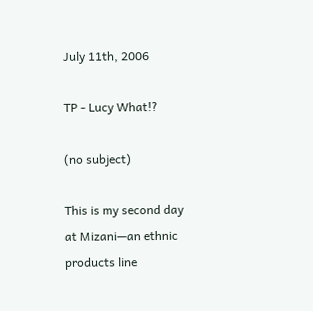July 11th, 2006

TP - Lucy What!?

(no subject)

This is my second day at Mizani—an ethnic products line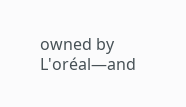owned by L'oréal—and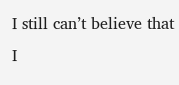I still can’t believe that I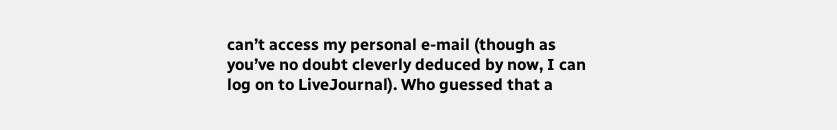can’t access my personal e-mail (though as you’ve no doubt cleverly deduced by now, I can log on to LiveJournal). Who guessed that a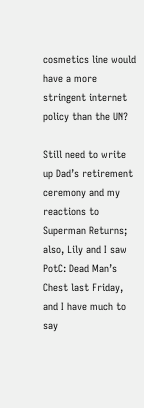cosmetics line would have a more stringent internet policy than the UN?

Still need to write up Dad’s retirement ceremony and my reactions to Superman Returns; also, Lily and I saw PotC: Dead Man’s Chest last Friday, and I have much to say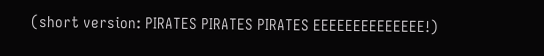(short version: PIRATES PIRATES PIRATES EEEEEEEEEEEEEE!)